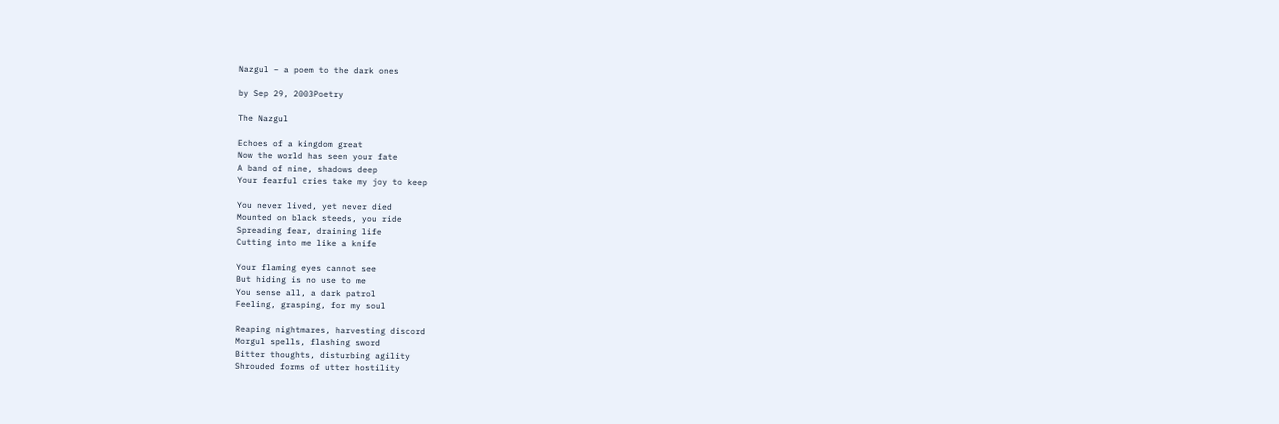Nazgul – a poem to the dark ones

by Sep 29, 2003Poetry

The Nazgul

Echoes of a kingdom great
Now the world has seen your fate
A band of nine, shadows deep
Your fearful cries take my joy to keep

You never lived, yet never died
Mounted on black steeds, you ride
Spreading fear, draining life
Cutting into me like a knife

Your flaming eyes cannot see
But hiding is no use to me
You sense all, a dark patrol
Feeling, grasping, for my soul

Reaping nightmares, harvesting discord
Morgul spells, flashing sword
Bitter thoughts, disturbing agility
Shrouded forms of utter hostility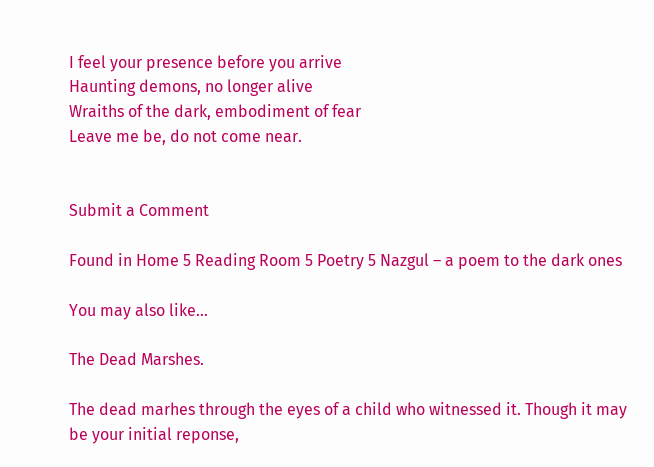I feel your presence before you arrive
Haunting demons, no longer alive
Wraiths of the dark, embodiment of fear
Leave me be, do not come near.


Submit a Comment

Found in Home 5 Reading Room 5 Poetry 5 Nazgul – a poem to the dark ones

You may also like…

The Dead Marshes.

The dead marhes through the eyes of a child who witnessed it. Though it may be your initial reponse,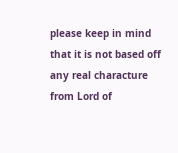please keep in mind that it is not based off any real characture from Lord of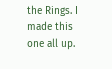the Rings. I made this one all up.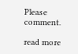Please comment.

read more